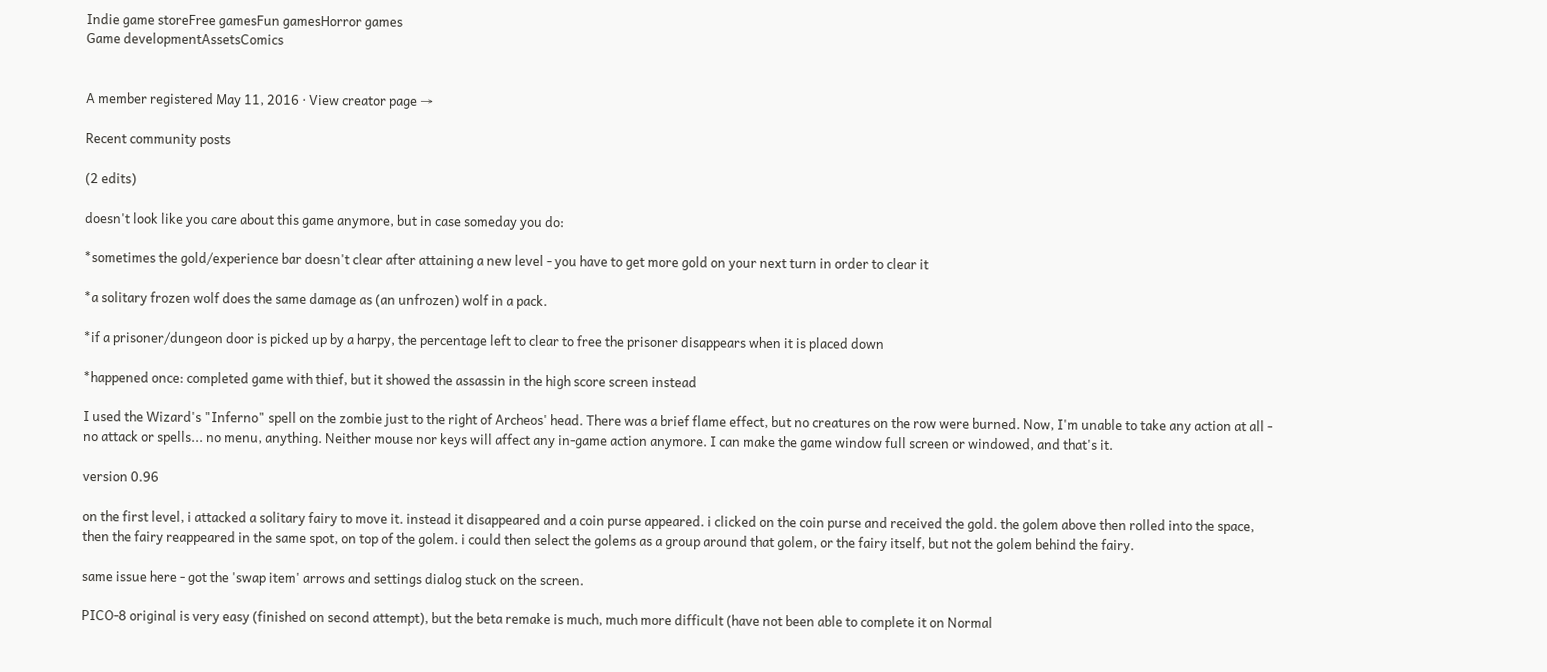Indie game storeFree gamesFun gamesHorror games
Game developmentAssetsComics


A member registered May 11, 2016 · View creator page →

Recent community posts

(2 edits)

doesn't look like you care about this game anymore, but in case someday you do:

*sometimes the gold/experience bar doesn't clear after attaining a new level - you have to get more gold on your next turn in order to clear it

*a solitary frozen wolf does the same damage as (an unfrozen) wolf in a pack.

*if a prisoner/dungeon door is picked up by a harpy, the percentage left to clear to free the prisoner disappears when it is placed down

*happened once: completed game with thief, but it showed the assassin in the high score screen instead

I used the Wizard's "Inferno" spell on the zombie just to the right of Archeos' head. There was a brief flame effect, but no creatures on the row were burned. Now, I'm unable to take any action at all - no attack or spells... no menu, anything. Neither mouse nor keys will affect any in-game action anymore. I can make the game window full screen or windowed, and that's it.

version 0.96

on the first level, i attacked a solitary fairy to move it. instead it disappeared and a coin purse appeared. i clicked on the coin purse and received the gold. the golem above then rolled into the space, then the fairy reappeared in the same spot, on top of the golem. i could then select the golems as a group around that golem, or the fairy itself, but not the golem behind the fairy.

same issue here - got the 'swap item' arrows and settings dialog stuck on the screen.

PICO-8 original is very easy (finished on second attempt), but the beta remake is much, much more difficult (have not been able to complete it on Normal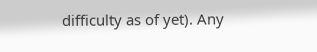difficulty as of yet). Any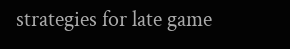strategies for late game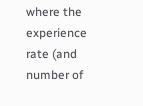where the experience rate (and number of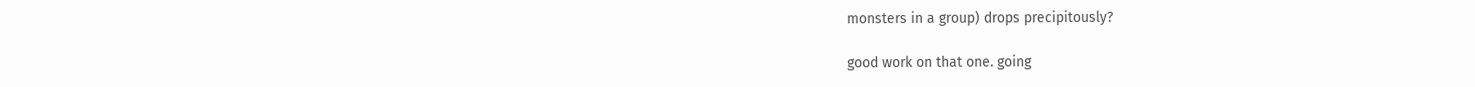monsters in a group) drops precipitously?

good work on that one. going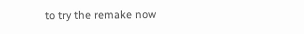to try the remake now